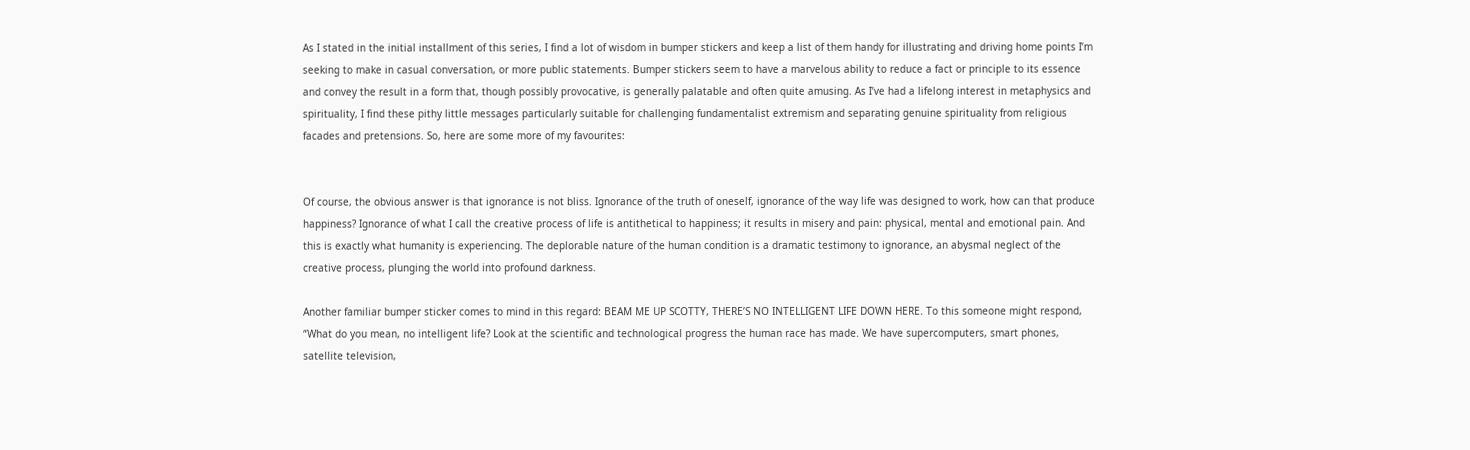As I stated in the initial installment of this series, I find a lot of wisdom in bumper stickers and keep a list of them handy for illustrating and driving home points I’m seeking to make in casual conversation, or more public statements. Bumper stickers seem to have a marvelous ability to reduce a fact or principle to its essence and convey the result in a form that, though possibly provocative, is generally palatable and often quite amusing. As I’ve had a lifelong interest in metaphysics and spirituality, I find these pithy little messages particularly suitable for challenging fundamentalist extremism and separating genuine spirituality from religious facades and pretensions. So, here are some more of my favourites:


Of course, the obvious answer is that ignorance is not bliss. Ignorance of the truth of oneself, ignorance of the way life was designed to work, how can that produce happiness? Ignorance of what I call the creative process of life is antithetical to happiness; it results in misery and pain: physical, mental and emotional pain. And this is exactly what humanity is experiencing. The deplorable nature of the human condition is a dramatic testimony to ignorance, an abysmal neglect of the creative process, plunging the world into profound darkness.

Another familiar bumper sticker comes to mind in this regard: BEAM ME UP SCOTTY, THERE’S NO INTELLIGENT LIFE DOWN HERE. To this someone might respond, “What do you mean, no intelligent life? Look at the scientific and technological progress the human race has made. We have supercomputers, smart phones, satellite television,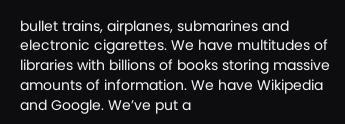bullet trains, airplanes, submarines and electronic cigarettes. We have multitudes of libraries with billions of books storing massive amounts of information. We have Wikipedia and Google. We’ve put a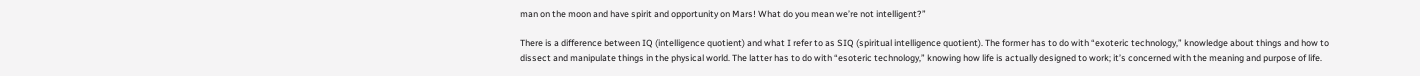man on the moon and have spirit and opportunity on Mars! What do you mean we’re not intelligent?”

There is a difference between IQ (intelligence quotient) and what I refer to as SIQ (spiritual intelligence quotient). The former has to do with “exoteric technology,” knowledge about things and how to dissect and manipulate things in the physical world. The latter has to do with “esoteric technology,” knowing how life is actually designed to work; it’s concerned with the meaning and purpose of life.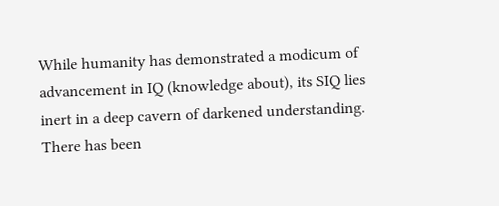While humanity has demonstrated a modicum of advancement in IQ (knowledge about), its SIQ lies inert in a deep cavern of darkened understanding. There has been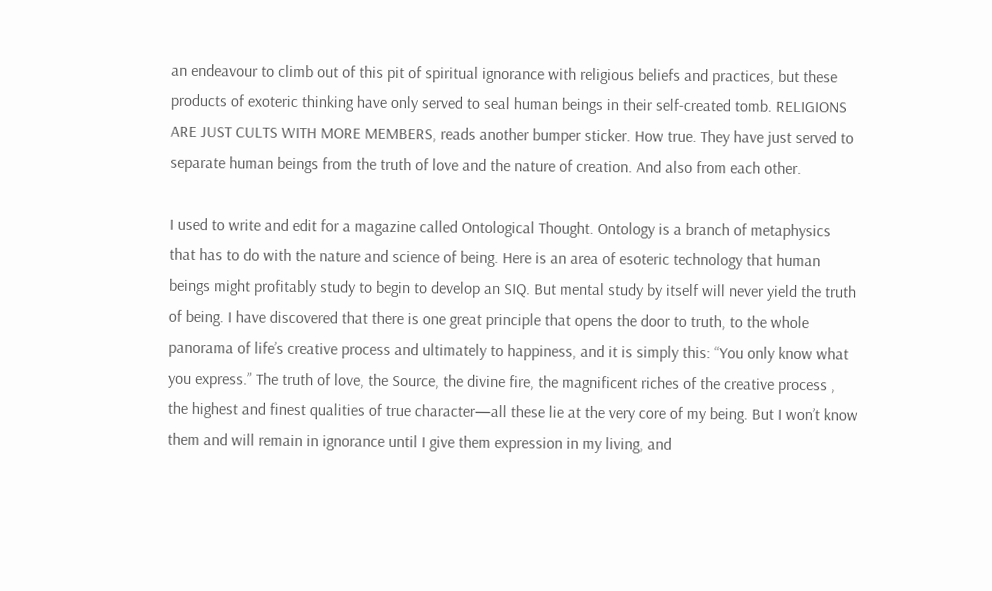an endeavour to climb out of this pit of spiritual ignorance with religious beliefs and practices, but these products of exoteric thinking have only served to seal human beings in their self-created tomb. RELIGIONS ARE JUST CULTS WITH MORE MEMBERS, reads another bumper sticker. How true. They have just served to separate human beings from the truth of love and the nature of creation. And also from each other.

I used to write and edit for a magazine called Ontological Thought. Ontology is a branch of metaphysics that has to do with the nature and science of being. Here is an area of esoteric technology that human beings might profitably study to begin to develop an SIQ. But mental study by itself will never yield the truth of being. I have discovered that there is one great principle that opens the door to truth, to the whole panorama of life’s creative process and ultimately to happiness, and it is simply this: “You only know what you express.” The truth of love, the Source, the divine fire, the magnificent riches of the creative process , the highest and finest qualities of true character—all these lie at the very core of my being. But I won’t know them and will remain in ignorance until I give them expression in my living, and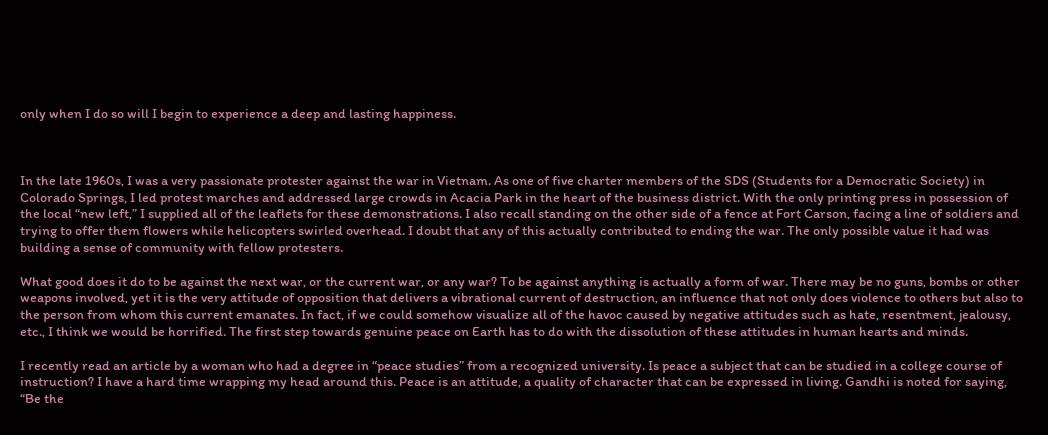only when I do so will I begin to experience a deep and lasting happiness.



In the late 1960s, I was a very passionate protester against the war in Vietnam. As one of five charter members of the SDS (Students for a Democratic Society) in Colorado Springs, I led protest marches and addressed large crowds in Acacia Park in the heart of the business district. With the only printing press in possession of the local “new left,” I supplied all of the leaflets for these demonstrations. I also recall standing on the other side of a fence at Fort Carson, facing a line of soldiers and trying to offer them flowers while helicopters swirled overhead. I doubt that any of this actually contributed to ending the war. The only possible value it had was building a sense of community with fellow protesters.

What good does it do to be against the next war, or the current war, or any war? To be against anything is actually a form of war. There may be no guns, bombs or other weapons involved, yet it is the very attitude of opposition that delivers a vibrational current of destruction, an influence that not only does violence to others but also to the person from whom this current emanates. In fact, if we could somehow visualize all of the havoc caused by negative attitudes such as hate, resentment, jealousy, etc., I think we would be horrified. The first step towards genuine peace on Earth has to do with the dissolution of these attitudes in human hearts and minds.

I recently read an article by a woman who had a degree in “peace studies” from a recognized university. Is peace a subject that can be studied in a college course of instruction? I have a hard time wrapping my head around this. Peace is an attitude, a quality of character that can be expressed in living. Gandhi is noted for saying, “Be the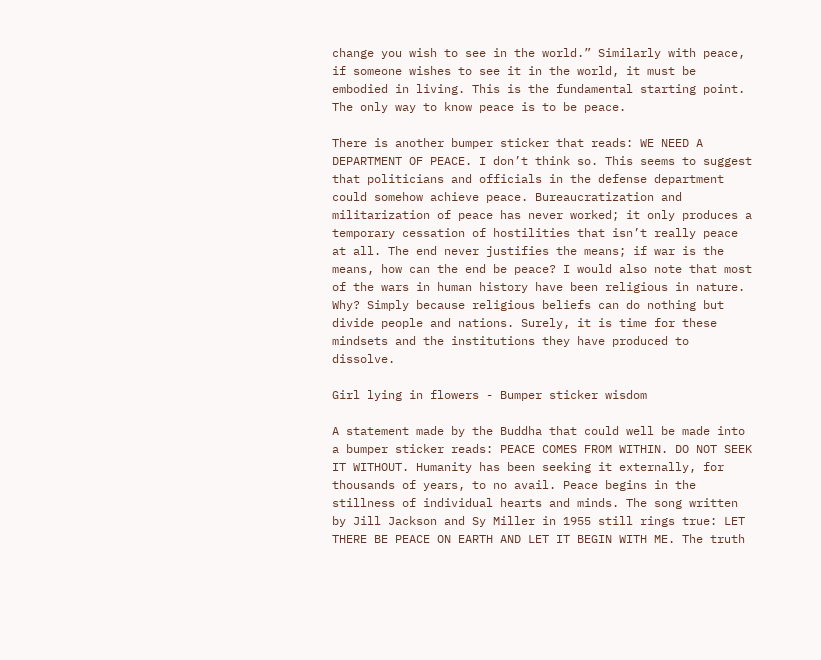change you wish to see in the world.” Similarly with peace, if someone wishes to see it in the world, it must be embodied in living. This is the fundamental starting point. The only way to know peace is to be peace.

There is another bumper sticker that reads: WE NEED A DEPARTMENT OF PEACE. I don’t think so. This seems to suggest that politicians and officials in the defense department could somehow achieve peace. Bureaucratization and militarization of peace has never worked; it only produces a temporary cessation of hostilities that isn’t really peace at all. The end never justifies the means; if war is the means, how can the end be peace? I would also note that most of the wars in human history have been religious in nature. Why? Simply because religious beliefs can do nothing but divide people and nations. Surely, it is time for these mindsets and the institutions they have produced to dissolve.

Girl lying in flowers - Bumper sticker wisdom

A statement made by the Buddha that could well be made into a bumper sticker reads: PEACE COMES FROM WITHIN. DO NOT SEEK IT WITHOUT. Humanity has been seeking it externally, for thousands of years, to no avail. Peace begins in the stillness of individual hearts and minds. The song written by Jill Jackson and Sy Miller in 1955 still rings true: LET THERE BE PEACE ON EARTH AND LET IT BEGIN WITH ME. The truth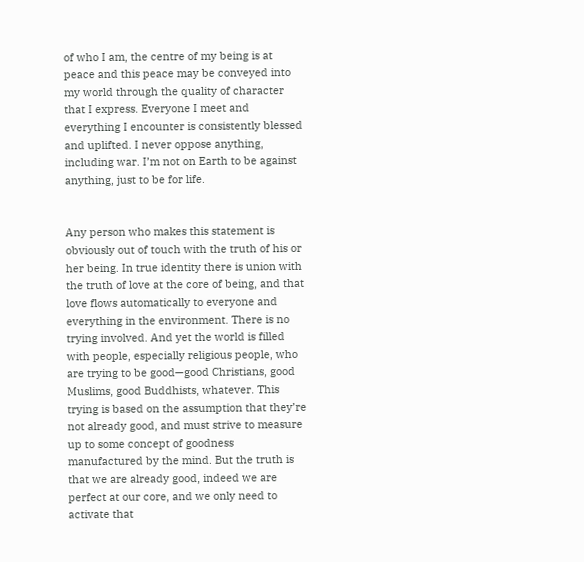of who I am, the centre of my being is at peace and this peace may be conveyed into my world through the quality of character that I express. Everyone I meet and everything I encounter is consistently blessed and uplifted. I never oppose anything, including war. I’m not on Earth to be against anything, just to be for life.


Any person who makes this statement is obviously out of touch with the truth of his or her being. In true identity there is union with the truth of love at the core of being, and that love flows automatically to everyone and everything in the environment. There is no trying involved. And yet the world is filled with people, especially religious people, who are trying to be good—good Christians, good Muslims, good Buddhists, whatever. This trying is based on the assumption that they’re not already good, and must strive to measure up to some concept of goodness manufactured by the mind. But the truth is that we are already good, indeed we are perfect at our core, and we only need to activate that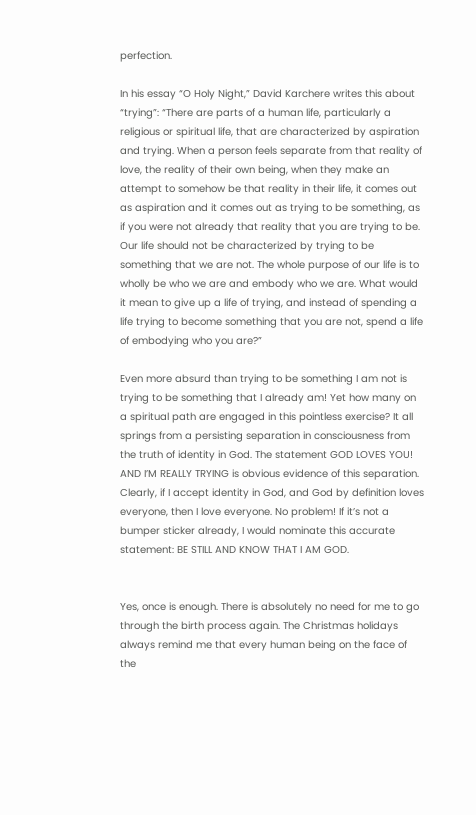perfection.

In his essay “O Holy Night,” David Karchere writes this about “trying”: “There are parts of a human life, particularly a religious or spiritual life, that are characterized by aspiration and trying. When a person feels separate from that reality of love, the reality of their own being, when they make an attempt to somehow be that reality in their life, it comes out as aspiration and it comes out as trying to be something, as if you were not already that reality that you are trying to be. Our life should not be characterized by trying to be something that we are not. The whole purpose of our life is to wholly be who we are and embody who we are. What would it mean to give up a life of trying, and instead of spending a life trying to become something that you are not, spend a life of embodying who you are?”

Even more absurd than trying to be something I am not is trying to be something that I already am! Yet how many on a spiritual path are engaged in this pointless exercise? It all springs from a persisting separation in consciousness from the truth of identity in God. The statement GOD LOVES YOU! AND I’M REALLY TRYING is obvious evidence of this separation. Clearly, if I accept identity in God, and God by definition loves everyone, then I love everyone. No problem! If it’s not a bumper sticker already, I would nominate this accurate statement: BE STILL AND KNOW THAT I AM GOD.


Yes, once is enough. There is absolutely no need for me to go through the birth process again. The Christmas holidays always remind me that every human being on the face of the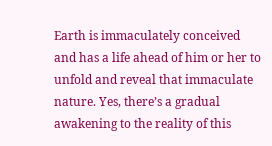Earth is immaculately conceived and has a life ahead of him or her to unfold and reveal that immaculate nature. Yes, there’s a gradual awakening to the reality of this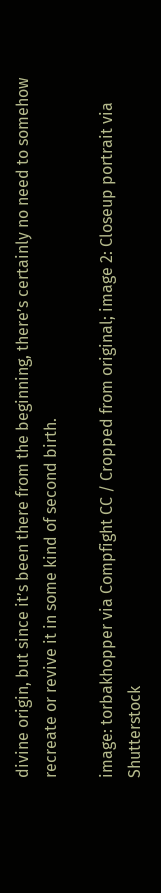divine origin, but since it’s been there from the beginning, there’s certainly no need to somehow recreate or revive it in some kind of second birth.

image: torbakhopper via Compfight CC / Cropped from original; image 2: Closeup portrait via Shutterstock